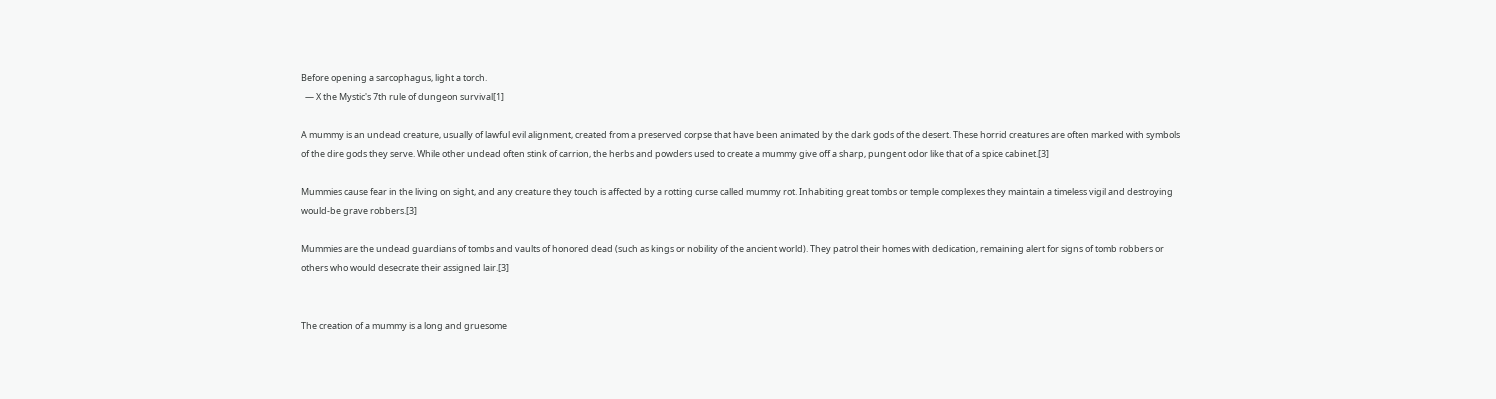Before opening a sarcophagus, light a torch.
  — X the Mystic's 7th rule of dungeon survival[1]

A mummy is an undead creature, usually of lawful evil alignment, created from a preserved corpse that have been animated by the dark gods of the desert. These horrid creatures are often marked with symbols of the dire gods they serve. While other undead often stink of carrion, the herbs and powders used to create a mummy give off a sharp, pungent odor like that of a spice cabinet.[3]

Mummies cause fear in the living on sight, and any creature they touch is affected by a rotting curse called mummy rot. Inhabiting great tombs or temple complexes they maintain a timeless vigil and destroying would-be grave robbers.[3]

Mummies are the undead guardians of tombs and vaults of honored dead (such as kings or nobility of the ancient world). They patrol their homes with dedication, remaining alert for signs of tomb robbers or others who would desecrate their assigned lair.[3]


The creation of a mummy is a long and gruesome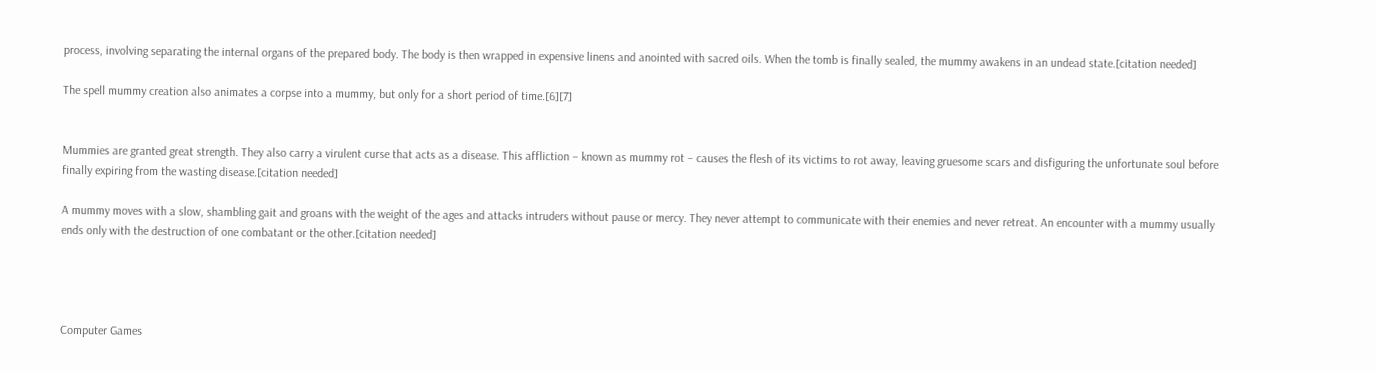process, involving separating the internal organs of the prepared body. The body is then wrapped in expensive linens and anointed with sacred oils. When the tomb is finally sealed, the mummy awakens in an undead state.[citation needed]

The spell mummy creation also animates a corpse into a mummy, but only for a short period of time.[6][7]


Mummies are granted great strength. They also carry a virulent curse that acts as a disease. This affliction – known as mummy rot – causes the flesh of its victims to rot away, leaving gruesome scars and disfiguring the unfortunate soul before finally expiring from the wasting disease.[citation needed]

A mummy moves with a slow, shambling gait and groans with the weight of the ages and attacks intruders without pause or mercy. They never attempt to communicate with their enemies and never retreat. An encounter with a mummy usually ends only with the destruction of one combatant or the other.[citation needed]




Computer Games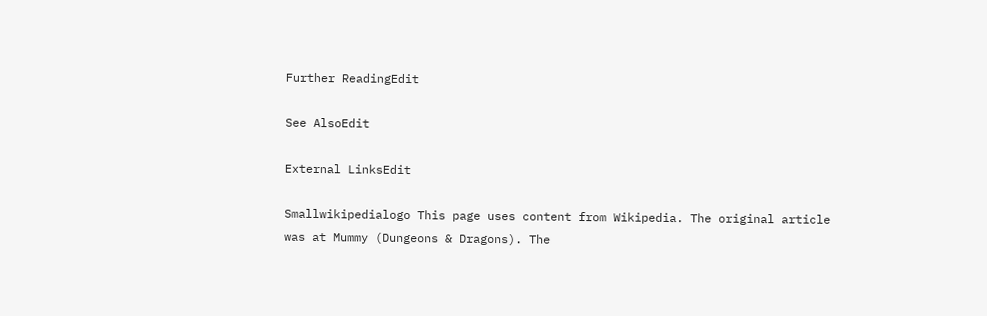Further ReadingEdit

See AlsoEdit

External LinksEdit

Smallwikipedialogo This page uses content from Wikipedia. The original article was at Mummy (Dungeons & Dragons). The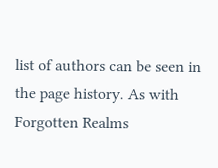list of authors can be seen in the page history. As with Forgotten Realms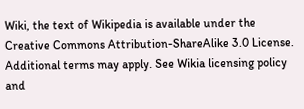Wiki, the text of Wikipedia is available under the Creative Commons Attribution-ShareAlike 3.0 License. Additional terms may apply. See Wikia licensing policy and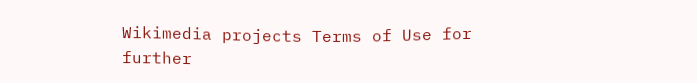Wikimedia projects Terms of Use for further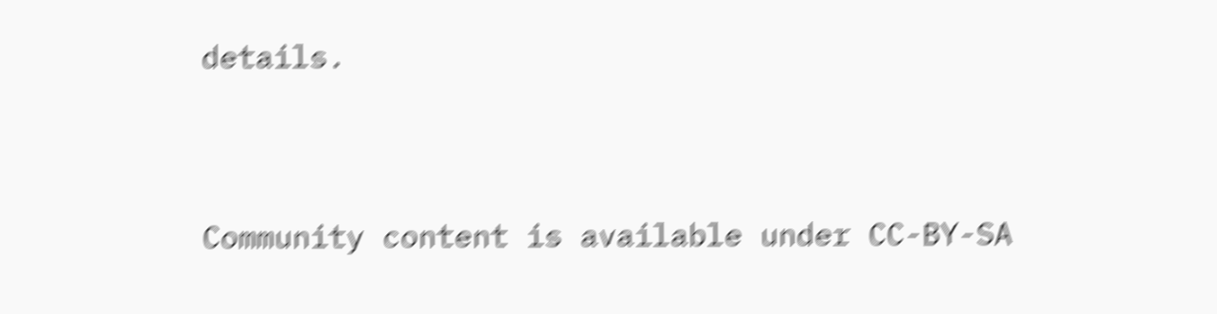details.


Community content is available under CC-BY-SA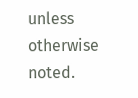unless otherwise noted.